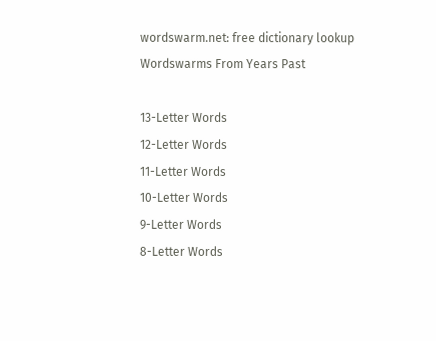wordswarm.net: free dictionary lookup
Wordswarms From Years Past

13-Letter Words
12-Letter Words
11-Letter Words
10-Letter Words
9-Letter Words
8-Letter Words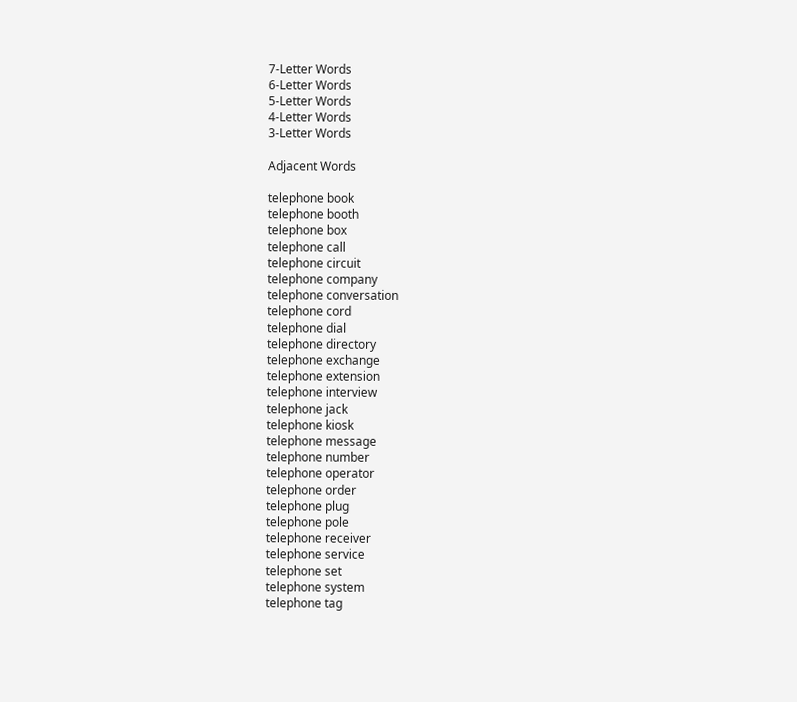7-Letter Words
6-Letter Words
5-Letter Words
4-Letter Words
3-Letter Words

Adjacent Words

telephone book
telephone booth
telephone box
telephone call
telephone circuit
telephone company
telephone conversation
telephone cord
telephone dial
telephone directory
telephone exchange
telephone extension
telephone interview
telephone jack
telephone kiosk
telephone message
telephone number
telephone operator
telephone order
telephone plug
telephone pole
telephone receiver
telephone service
telephone set
telephone system
telephone tag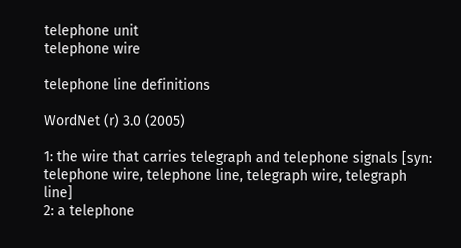telephone unit
telephone wire

telephone line definitions

WordNet (r) 3.0 (2005)

1: the wire that carries telegraph and telephone signals [syn: telephone wire, telephone line, telegraph wire, telegraph line]
2: a telephone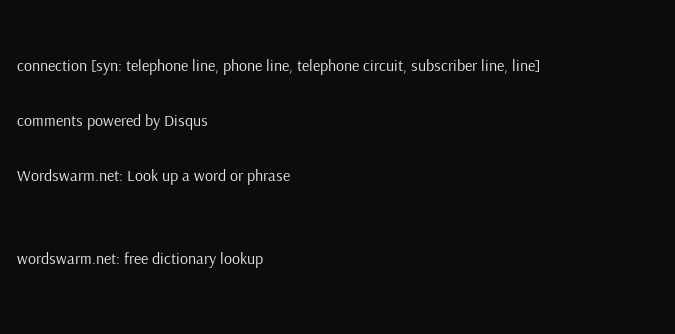connection [syn: telephone line, phone line, telephone circuit, subscriber line, line]

comments powered by Disqus

Wordswarm.net: Look up a word or phrase


wordswarm.net: free dictionary lookup